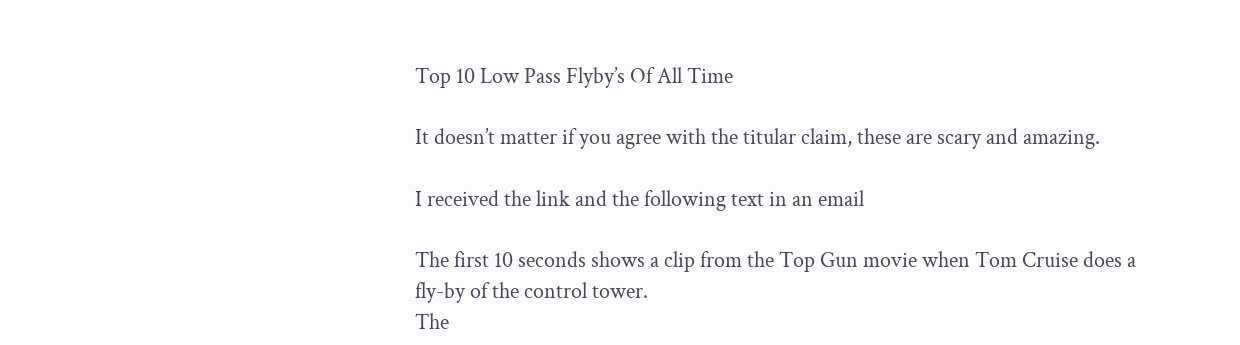Top 10 Low Pass Flyby’s Of All Time

It doesn’t matter if you agree with the titular claim, these are scary and amazing.

I received the link and the following text in an email

The first 10 seconds shows a clip from the Top Gun movie when Tom Cruise does a fly-by of the control tower.
The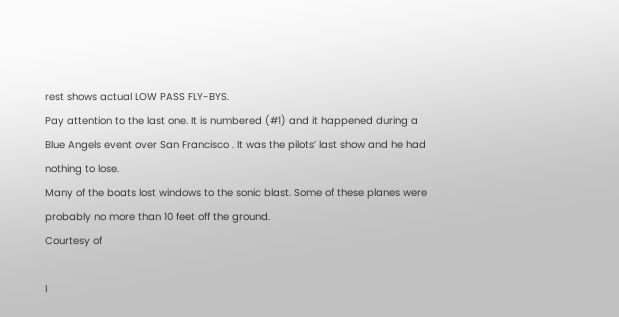rest shows actual LOW PASS FLY-BYS.
Pay attention to the last one. It is numbered (#1) and it happened during a Blue Angels event over San Francisco . It was the pilots’ last show and he had nothing to lose.
Many of the boats lost windows to the sonic blast. Some of these planes were probably no more than 10 feet off the ground.
Courtesy of

I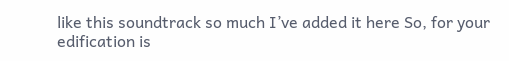like this soundtrack so much I’ve added it here So, for your edification is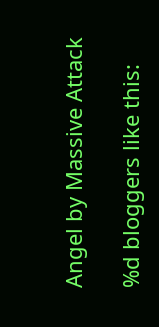Angel by Massive Attack

%d bloggers like this: